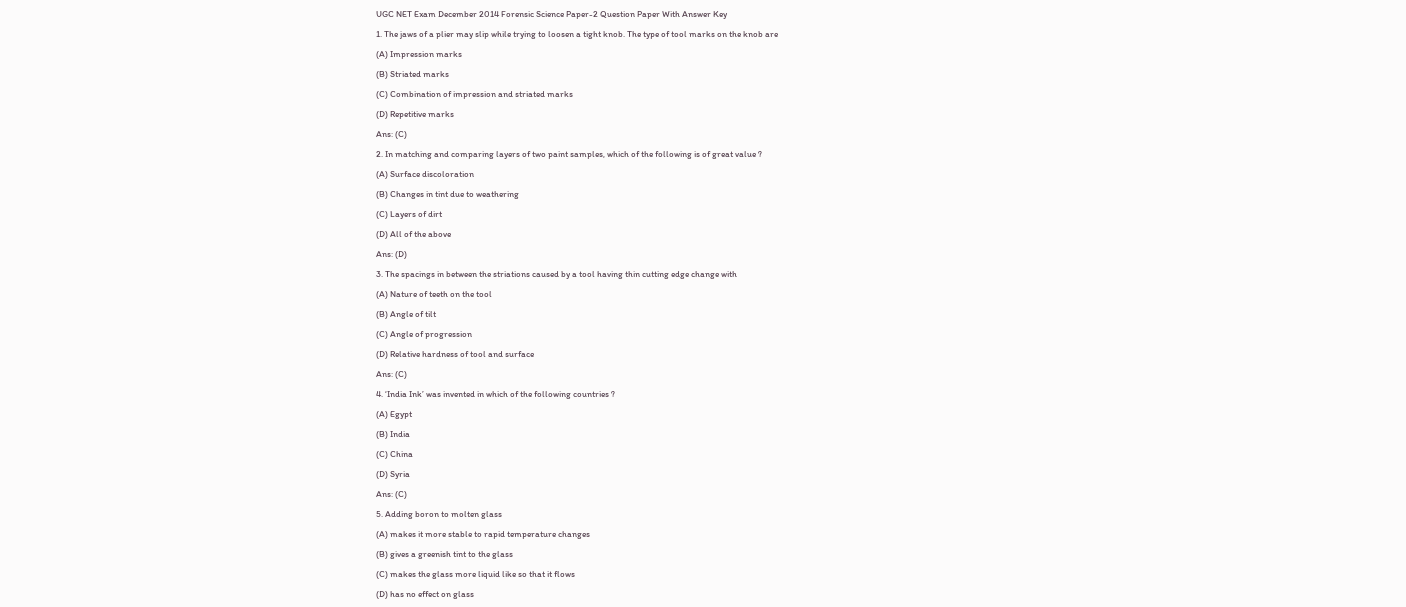UGC NET Exam December 2014 Forensic Science Paper-2 Question Paper With Answer Key

1. The jaws of a plier may slip while trying to loosen a tight knob. The type of tool marks on the knob are

(A) Impression marks

(B) Striated marks

(C) Combination of impression and striated marks

(D) Repetitive marks

Ans: (C)

2. In matching and comparing layers of two paint samples, which of the following is of great value ?

(A) Surface discoloration

(B) Changes in tint due to weathering

(C) Layers of dirt

(D) All of the above

Ans: (D)

3. The spacings in between the striations caused by a tool having thin cutting edge change with

(A) Nature of teeth on the tool

(B) Angle of tilt

(C) Angle of progression

(D) Relative hardness of tool and surface

Ans: (C)

4. ‘India Ink’ was invented in which of the following countries ?

(A) Egypt

(B) India

(C) China

(D) Syria

Ans: (C)

5. Adding boron to molten glass

(A) makes it more stable to rapid temperature changes

(B) gives a greenish tint to the glass

(C) makes the glass more liquid like so that it flows

(D) has no effect on glass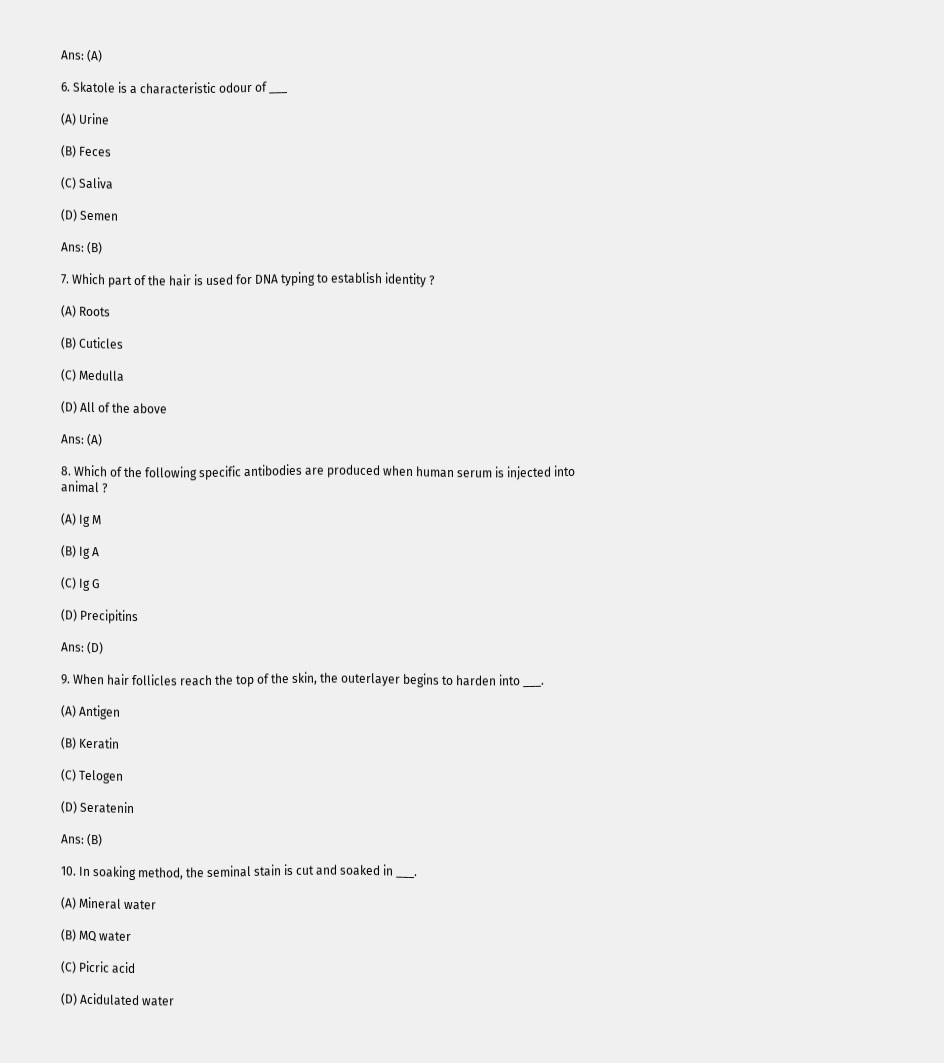Ans: (A)

6. Skatole is a characteristic odour of ___

(A) Urine

(B) Feces

(C) Saliva

(D) Semen

Ans: (B)

7. Which part of the hair is used for DNA typing to establish identity ?

(A) Roots

(B) Cuticles

(C) Medulla

(D) All of the above

Ans: (A)

8. Which of the following specific antibodies are produced when human serum is injected into animal ?

(A) Ig M

(B) Ig A

(C) Ig G

(D) Precipitins

Ans: (D)

9. When hair follicles reach the top of the skin, the outerlayer begins to harden into ___.

(A) Antigen

(B) Keratin

(C) Telogen

(D) Seratenin

Ans: (B)

10. In soaking method, the seminal stain is cut and soaked in ___.

(A) Mineral water

(B) MQ water

(C) Picric acid

(D) Acidulated water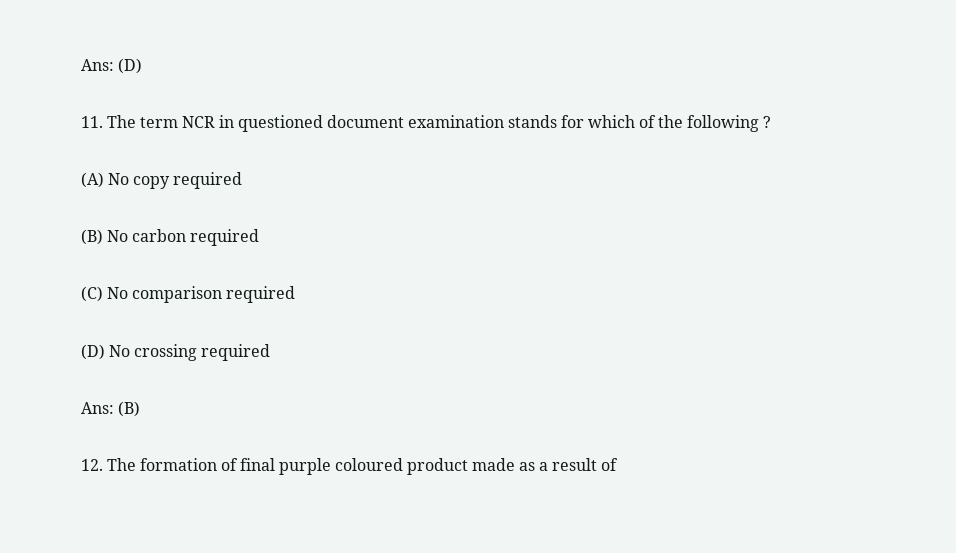Ans: (D)

11. The term NCR in questioned document examination stands for which of the following ?

(A) No copy required

(B) No carbon required

(C) No comparison required

(D) No crossing required

Ans: (B)

12. The formation of final purple coloured product made as a result of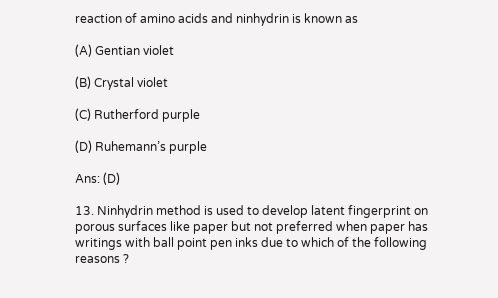reaction of amino acids and ninhydrin is known as

(A) Gentian violet

(B) Crystal violet

(C) Rutherford purple

(D) Ruhemann’s purple

Ans: (D)

13. Ninhydrin method is used to develop latent fingerprint on porous surfaces like paper but not preferred when paper has writings with ball point pen inks due to which of the following reasons ?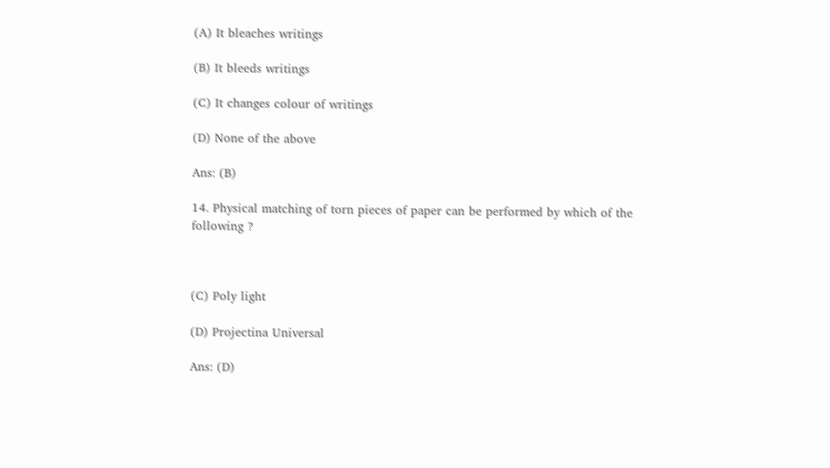(A) It bleaches writings

(B) It bleeds writings

(C) It changes colour of writings

(D) None of the above

Ans: (B)

14. Physical matching of torn pieces of paper can be performed by which of the following ?



(C) Poly light

(D) Projectina Universal

Ans: (D)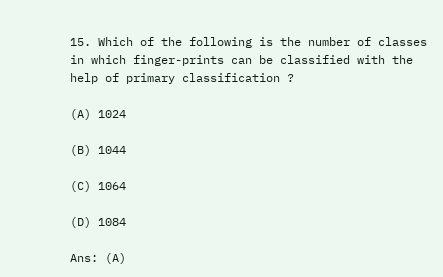15. Which of the following is the number of classes in which finger-prints can be classified with the help of primary classification ?

(A) 1024

(B) 1044

(C) 1064

(D) 1084

Ans: (A)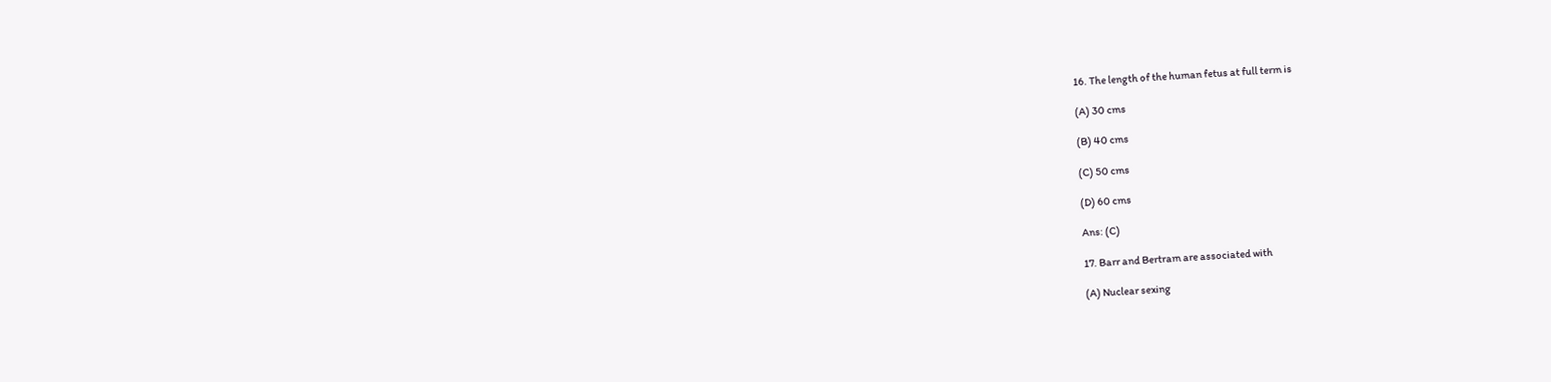16. The length of the human fetus at full term is

(A) 30 cms

(B) 40 cms

(C) 50 cms

(D) 60 cms

Ans: (C)

17. Barr and Bertram are associated with

(A) Nuclear sexing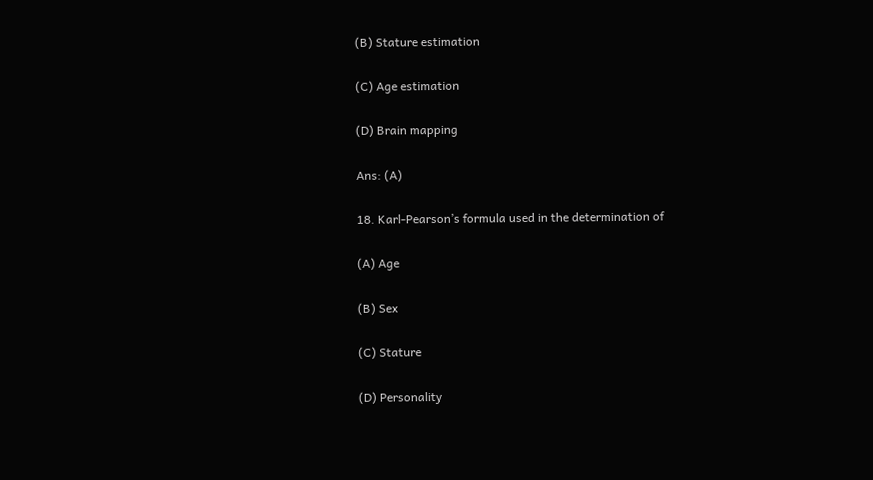(B) Stature estimation

(C) Age estimation

(D) Brain mapping

Ans: (A)

18. Karl-Pearson’s formula used in the determination of

(A) Age

(B) Sex

(C) Stature

(D) Personality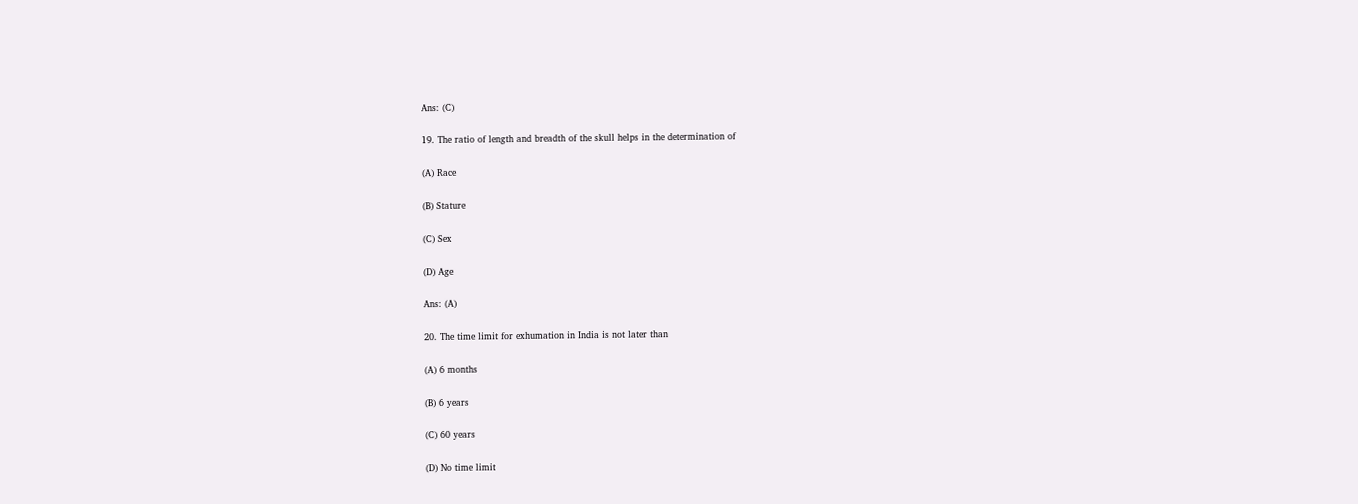Ans: (C)

19. The ratio of length and breadth of the skull helps in the determination of

(A) Race

(B) Stature

(C) Sex

(D) Age

Ans: (A)

20. The time limit for exhumation in India is not later than

(A) 6 months

(B) 6 years

(C) 60 years

(D) No time limit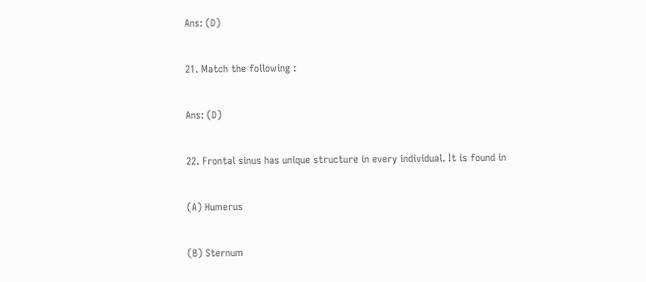Ans: (D)

21. Match the following :

Ans: (D)

22. Frontal sinus has unique structure in every individual. It is found in

(A) Humerus

(B) Sternum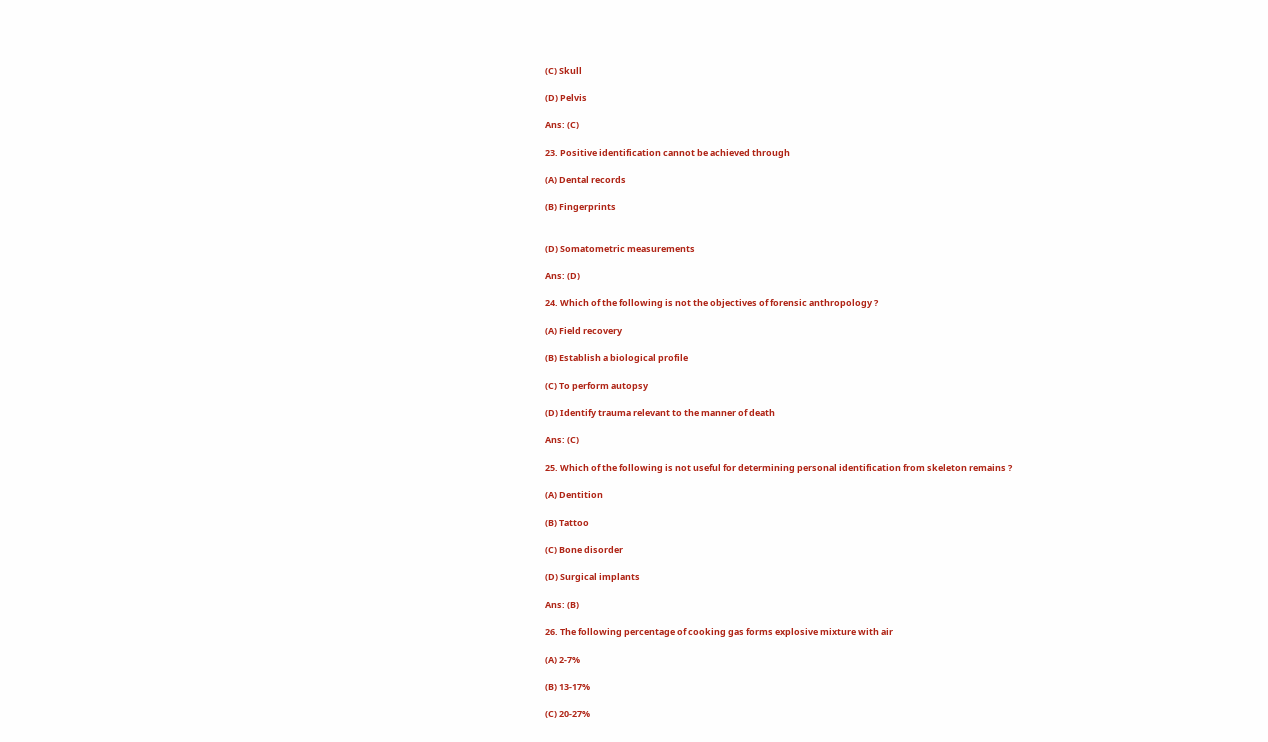(C) Skull

(D) Pelvis

Ans: (C)

23. Positive identification cannot be achieved through

(A) Dental records

(B) Fingerprints


(D) Somatometric measurements

Ans: (D)

24. Which of the following is not the objectives of forensic anthropology ?

(A) Field recovery

(B) Establish a biological profile

(C) To perform autopsy

(D) Identify trauma relevant to the manner of death

Ans: (C)

25. Which of the following is not useful for determining personal identification from skeleton remains ?

(A) Dentition

(B) Tattoo

(C) Bone disorder

(D) Surgical implants

Ans: (B)

26. The following percentage of cooking gas forms explosive mixture with air

(A) 2-7%

(B) 13-17%

(C) 20-27%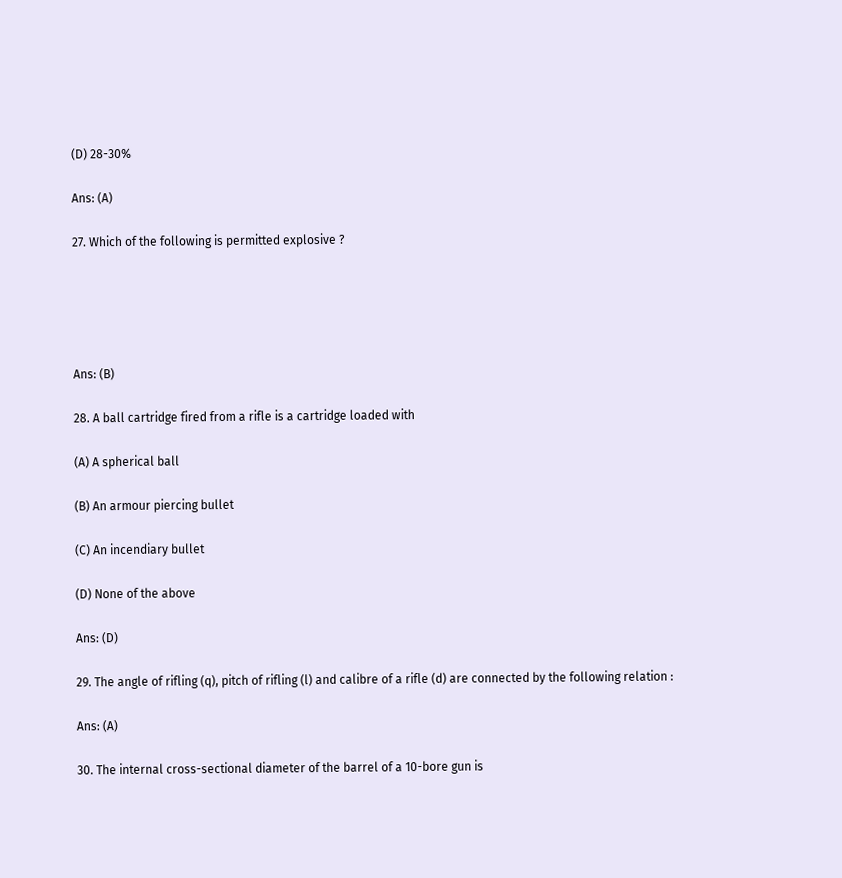(D) 28-30%

Ans: (A)

27. Which of the following is permitted explosive ?





Ans: (B)

28. A ball cartridge fired from a rifle is a cartridge loaded with

(A) A spherical ball

(B) An armour piercing bullet

(C) An incendiary bullet

(D) None of the above

Ans: (D)

29. The angle of rifling (q), pitch of rifling (l) and calibre of a rifle (d) are connected by the following relation :

Ans: (A)

30. The internal cross-sectional diameter of the barrel of a 10-bore gun is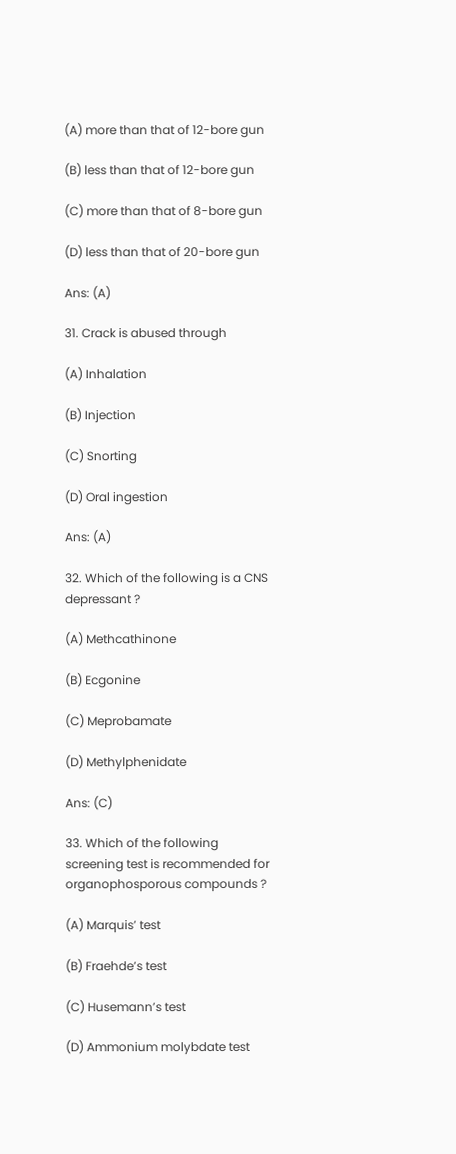(A) more than that of 12-bore gun

(B) less than that of 12-bore gun

(C) more than that of 8-bore gun

(D) less than that of 20-bore gun

Ans: (A)

31. Crack is abused through

(A) Inhalation

(B) Injection

(C) Snorting

(D) Oral ingestion

Ans: (A)

32. Which of the following is a CNS depressant ?

(A) Methcathinone

(B) Ecgonine

(C) Meprobamate

(D) Methylphenidate

Ans: (C)

33. Which of the following screening test is recommended for organophosporous compounds ?

(A) Marquis’ test

(B) Fraehde’s test

(C) Husemann’s test

(D) Ammonium molybdate test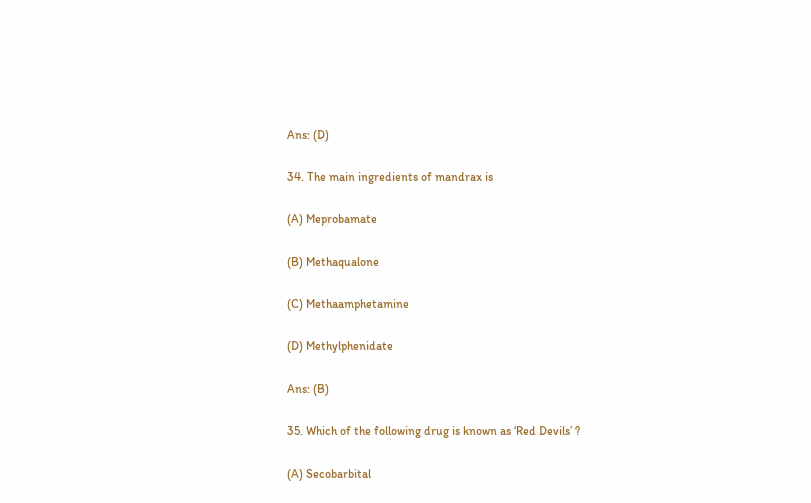Ans: (D)

34. The main ingredients of mandrax is

(A) Meprobamate

(B) Methaqualone

(C) Methaamphetamine

(D) Methylphenidate

Ans: (B)

35. Which of the following drug is known as ‘Red Devils’ ?

(A) Secobarbital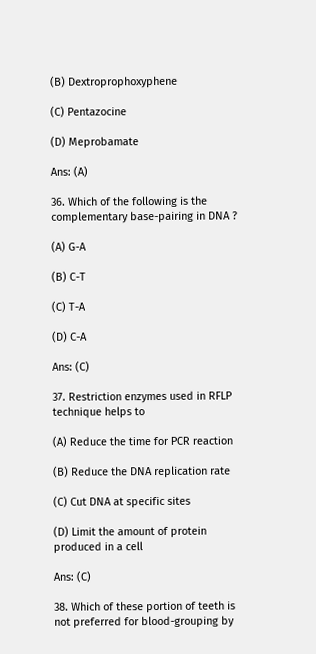(B) Dextroprophoxyphene

(C) Pentazocine

(D) Meprobamate

Ans: (A)

36. Which of the following is the complementary base-pairing in DNA ?

(A) G-A

(B) C-T

(C) T-A

(D) C-A

Ans: (C)

37. Restriction enzymes used in RFLP technique helps to

(A) Reduce the time for PCR reaction

(B) Reduce the DNA replication rate

(C) Cut DNA at specific sites

(D) Limit the amount of protein produced in a cell

Ans: (C)

38. Which of these portion of teeth is not preferred for blood-grouping by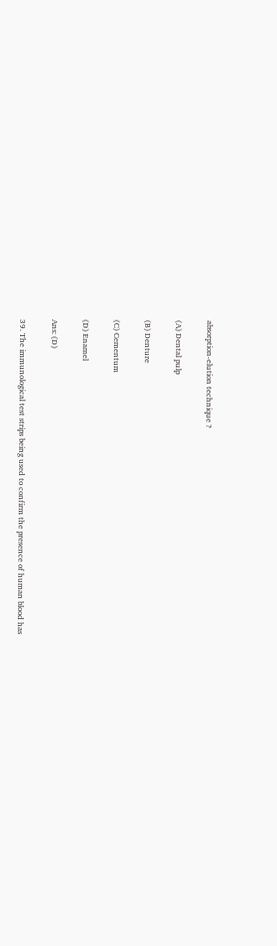absorption-elution technique ?

(A) Dental pulp

(B) Denture

(C) Cementum

(D) Enamel

Ans: (D)

39. The immunological test strips being used to confirm the presence of human blood has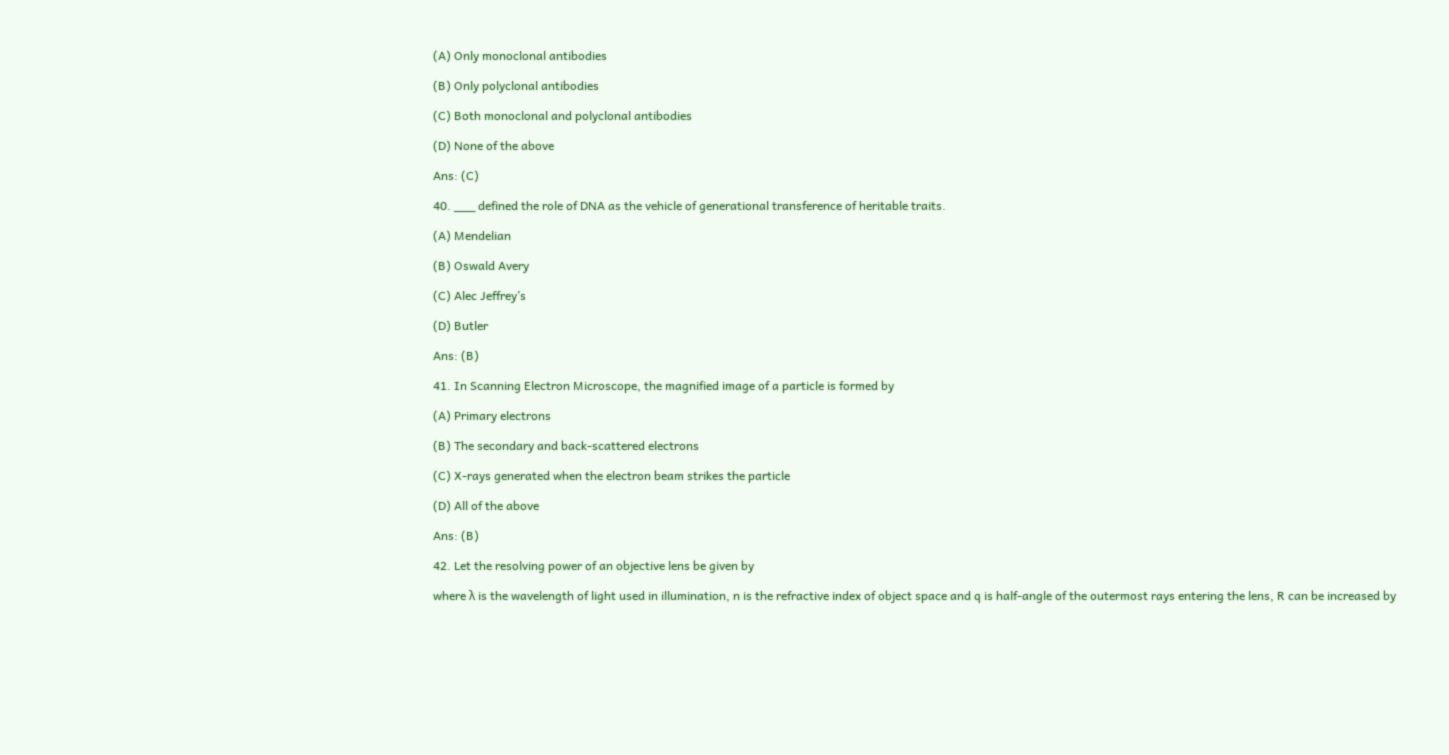(A) Only monoclonal antibodies

(B) Only polyclonal antibodies

(C) Both monoclonal and polyclonal antibodies

(D) None of the above

Ans: (C)

40. ___ defined the role of DNA as the vehicle of generational transference of heritable traits.

(A) Mendelian

(B) Oswald Avery

(C) Alec Jeffrey’s

(D) Butler

Ans: (B)

41. In Scanning Electron Microscope, the magnified image of a particle is formed by

(A) Primary electrons

(B) The secondary and back-scattered electrons

(C) X-rays generated when the electron beam strikes the particle

(D) All of the above

Ans: (B)

42. Let the resolving power of an objective lens be given by

where λ is the wavelength of light used in illumination, n is the refractive index of object space and q is half-angle of the outermost rays entering the lens, R can be increased by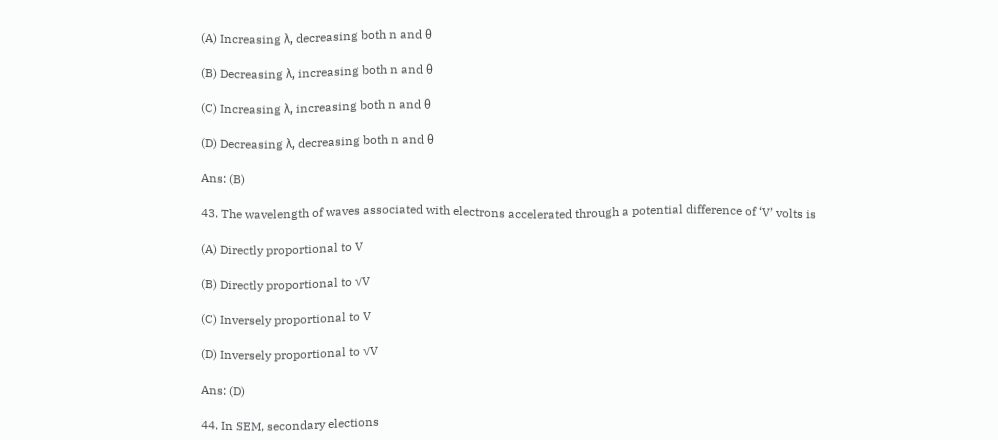(A) Increasing λ, decreasing both n and θ

(B) Decreasing λ, increasing both n and θ

(C) Increasing λ, increasing both n and θ

(D) Decreasing λ, decreasing both n and θ

Ans: (B)

43. The wavelength of waves associated with electrons accelerated through a potential difference of ‘V’ volts is

(A) Directly proportional to V

(B) Directly proportional to √V

(C) Inversely proportional to V

(D) Inversely proportional to √V

Ans: (D)

44. In SEM, secondary elections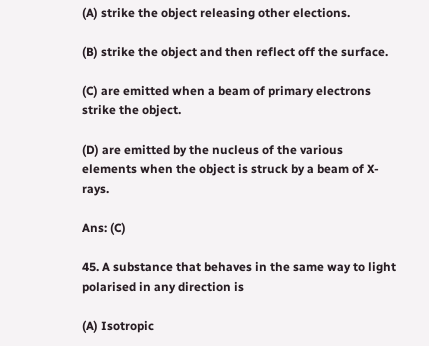(A) strike the object releasing other elections.

(B) strike the object and then reflect off the surface.

(C) are emitted when a beam of primary electrons strike the object.

(D) are emitted by the nucleus of the various elements when the object is struck by a beam of X-rays.

Ans: (C)

45. A substance that behaves in the same way to light polarised in any direction is

(A) Isotropic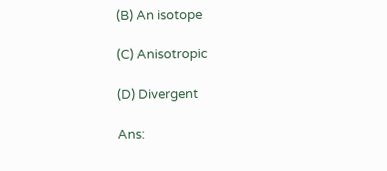(B) An isotope

(C) Anisotropic

(D) Divergent

Ans: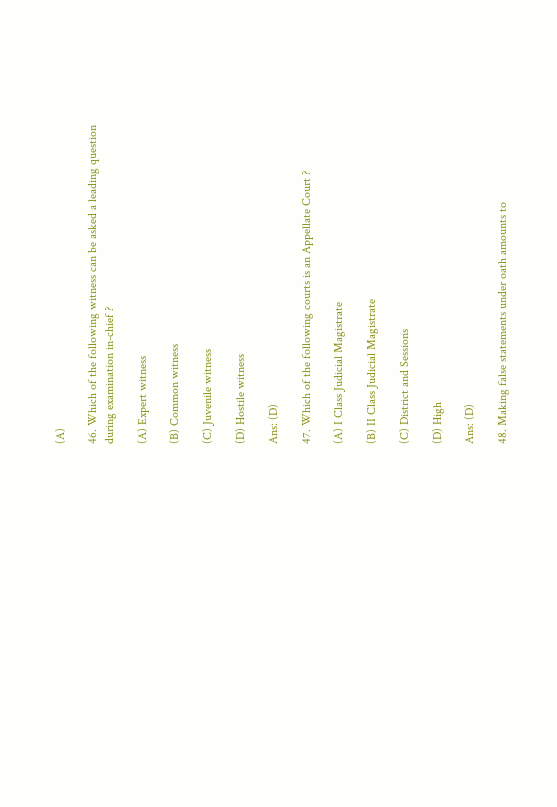(A)

46. Which of the following witness can be asked a leading question during examination in-chief ?

(A) Expert witness

(B) Common witness

(C) Juvenile witness

(D) Hostile witness

Ans: (D)

47. Which of the following courts is an Appellate Court ?

(A) I Class Judicial Magistrate

(B) II Class Judicial Magistrate

(C) District and Sessions

(D) High

Ans: (D)

48. Making false statements under oath amounts to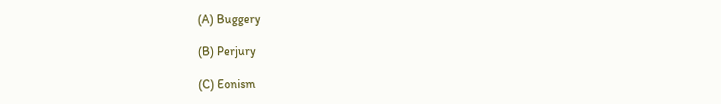(A) Buggery

(B) Perjury

(C) Eonism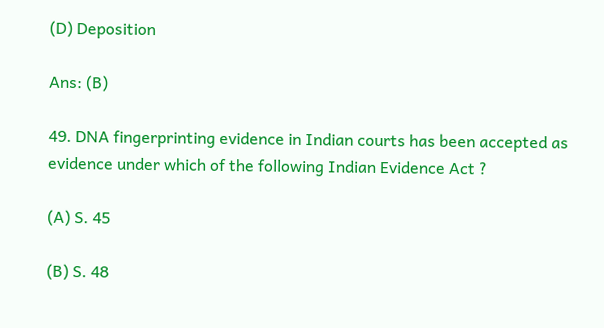(D) Deposition

Ans: (B)

49. DNA fingerprinting evidence in Indian courts has been accepted as evidence under which of the following Indian Evidence Act ?

(A) S. 45

(B) S. 48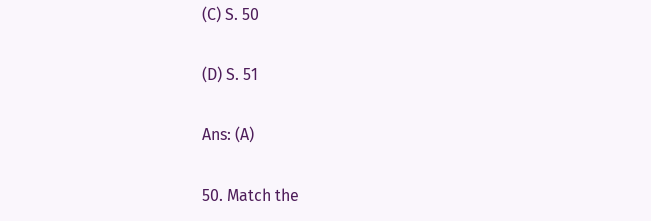(C) S. 50

(D) S. 51

Ans: (A)

50. Match the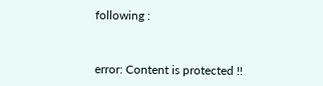following :


error: Content is protected !!